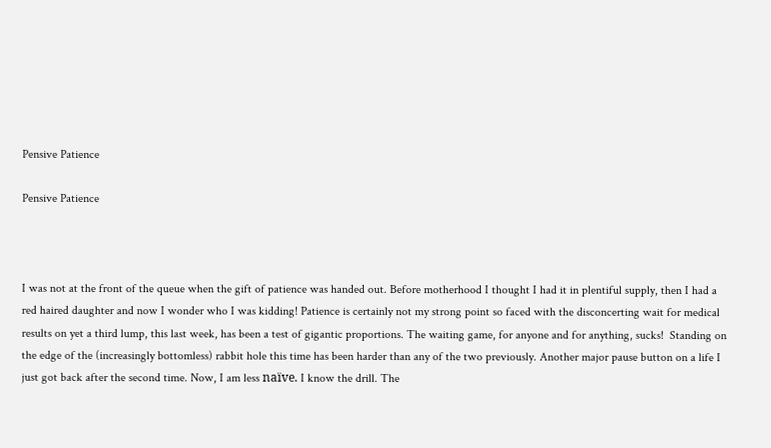Pensive Patience

Pensive Patience



I was not at the front of the queue when the gift of patience was handed out. Before motherhood I thought I had it in plentiful supply, then I had a red haired daughter and now I wonder who I was kidding! Patience is certainly not my strong point so faced with the disconcerting wait for medical results on yet a third lump, this last week, has been a test of gigantic proportions. The waiting game, for anyone and for anything, sucks!  Standing on the edge of the (increasingly bottomless) rabbit hole this time has been harder than any of the two previously. Another major pause button on a life I just got back after the second time. Now, I am less naïve. I know the drill. The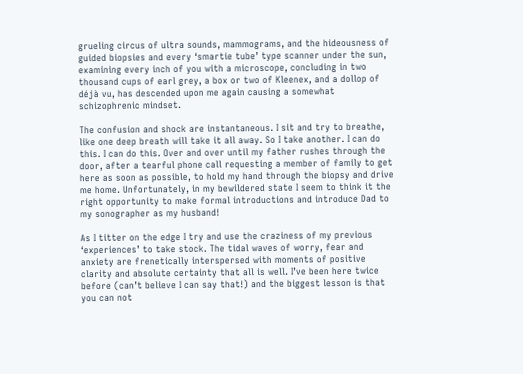grueling circus of ultra sounds, mammograms, and the hideousness of guided biopsies and every ‘smartie tube’ type scanner under the sun, examining every inch of you with a microscope, concluding in two thousand cups of earl grey, a box or two of Kleenex, and a dollop of déjà vu, has descended upon me again causing a somewhat schizophrenic mindset.

The confusion and shock are instantaneous. I sit and try to breathe, like one deep breath will take it all away. So I take another. I can do this. I can do this. Over and over until my father rushes through the door, after a tearful phone call requesting a member of family to get here as soon as possible, to hold my hand through the biopsy and drive me home. Unfortunately, in my bewildered state I seem to think it the right opportunity to make formal introductions and introduce Dad to my sonographer as my husband!

As I titter on the edge I try and use the craziness of my previous ‘experiences’ to take stock. The tidal waves of worry, fear and anxiety are frenetically interspersed with moments of positive clarity and absolute certainty that all is well. I’ve been here twice before (can’t believe I can say that!) and the biggest lesson is that you can not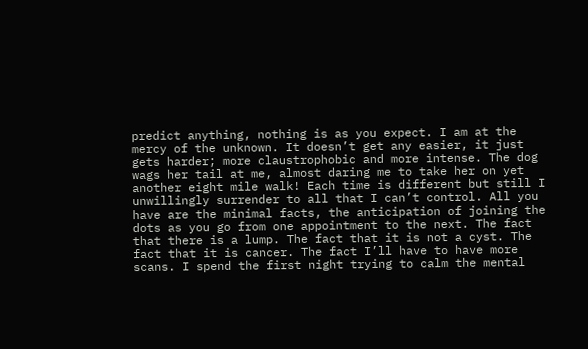predict anything, nothing is as you expect. I am at the mercy of the unknown. It doesn’t get any easier, it just gets harder; more claustrophobic and more intense. The dog wags her tail at me, almost daring me to take her on yet another eight mile walk! Each time is different but still I unwillingly surrender to all that I can’t control. All you have are the minimal facts, the anticipation of joining the dots as you go from one appointment to the next. The fact that there is a lump. The fact that it is not a cyst. The fact that it is cancer. The fact I’ll have to have more scans. I spend the first night trying to calm the mental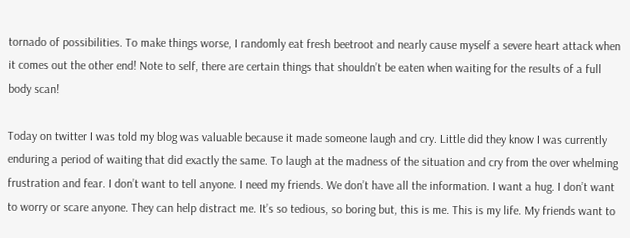tornado of possibilities. To make things worse, I randomly eat fresh beetroot and nearly cause myself a severe heart attack when it comes out the other end! Note to self, there are certain things that shouldn’t be eaten when waiting for the results of a full body scan!

Today on twitter I was told my blog was valuable because it made someone laugh and cry. Little did they know I was currently enduring a period of waiting that did exactly the same. To laugh at the madness of the situation and cry from the over whelming frustration and fear. I don’t want to tell anyone. I need my friends. We don’t have all the information. I want a hug. I don’t want to worry or scare anyone. They can help distract me. It’s so tedious, so boring but, this is me. This is my life. My friends want to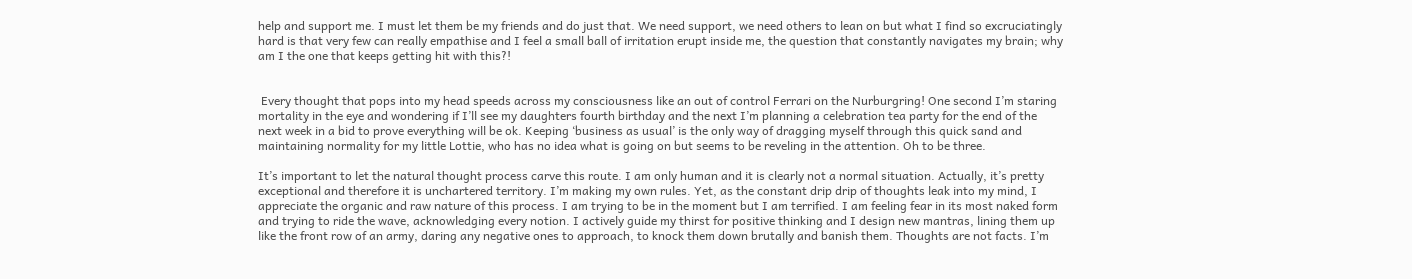help and support me. I must let them be my friends and do just that. We need support, we need others to lean on but what I find so excruciatingly hard is that very few can really empathise and I feel a small ball of irritation erupt inside me, the question that constantly navigates my brain; why am I the one that keeps getting hit with this?!


 Every thought that pops into my head speeds across my consciousness like an out of control Ferrari on the Nurburgring! One second I’m staring mortality in the eye and wondering if I’ll see my daughters fourth birthday and the next I’m planning a celebration tea party for the end of the next week in a bid to prove everything will be ok. Keeping ‘business as usual’ is the only way of dragging myself through this quick sand and maintaining normality for my little Lottie, who has no idea what is going on but seems to be reveling in the attention. Oh to be three.

It’s important to let the natural thought process carve this route. I am only human and it is clearly not a normal situation. Actually, it’s pretty exceptional and therefore it is unchartered territory. I’m making my own rules. Yet, as the constant drip drip of thoughts leak into my mind, I appreciate the organic and raw nature of this process. I am trying to be in the moment but I am terrified. I am feeling fear in its most naked form and trying to ride the wave, acknowledging every notion. I actively guide my thirst for positive thinking and I design new mantras, lining them up like the front row of an army, daring any negative ones to approach, to knock them down brutally and banish them. Thoughts are not facts. I’m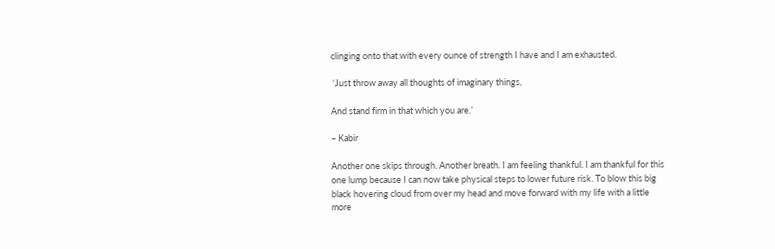clinging onto that with every ounce of strength I have and I am exhausted.

 ‘Just throw away all thoughts of imaginary things,

And stand firm in that which you are.’

– Kabir

Another one skips through. Another breath. I am feeling thankful. I am thankful for this one lump because I can now take physical steps to lower future risk. To blow this big black hovering cloud from over my head and move forward with my life with a little more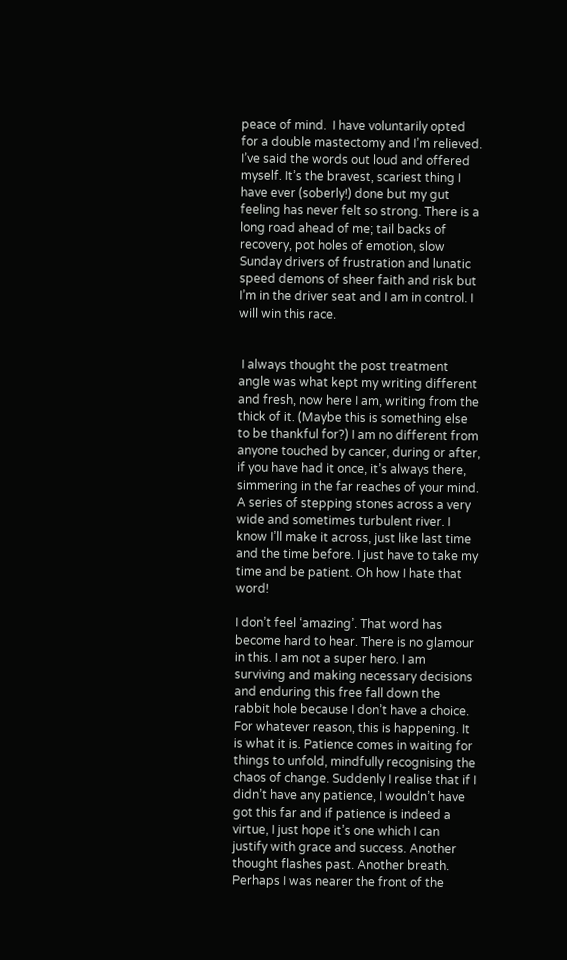peace of mind.  I have voluntarily opted for a double mastectomy and I’m relieved. I’ve said the words out loud and offered myself. It’s the bravest, scariest thing I have ever (soberly!) done but my gut feeling has never felt so strong. There is a long road ahead of me; tail backs of recovery, pot holes of emotion, slow Sunday drivers of frustration and lunatic speed demons of sheer faith and risk but I’m in the driver seat and I am in control. I will win this race.


 I always thought the post treatment angle was what kept my writing different and fresh, now here I am, writing from the thick of it. (Maybe this is something else to be thankful for?) I am no different from anyone touched by cancer, during or after, if you have had it once, it’s always there, simmering in the far reaches of your mind. A series of stepping stones across a very wide and sometimes turbulent river. I know I’ll make it across, just like last time and the time before. I just have to take my time and be patient. Oh how I hate that word!

I don’t feel ‘amazing’. That word has become hard to hear. There is no glamour in this. I am not a super hero. I am surviving and making necessary decisions and enduring this free fall down the rabbit hole because I don’t have a choice. For whatever reason, this is happening. It is what it is. Patience comes in waiting for things to unfold, mindfully recognising the chaos of change. Suddenly I realise that if I didn’t have any patience, I wouldn’t have got this far and if patience is indeed a virtue, I just hope it’s one which I can justify with grace and success. Another thought flashes past. Another breath. Perhaps I was nearer the front of the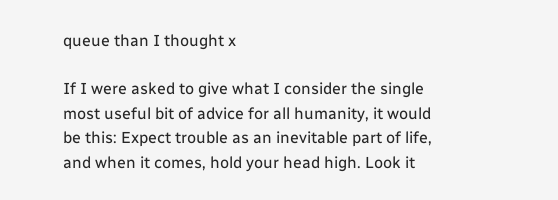queue than I thought x

If I were asked to give what I consider the single most useful bit of advice for all humanity, it would be this: Expect trouble as an inevitable part of life, and when it comes, hold your head high. Look it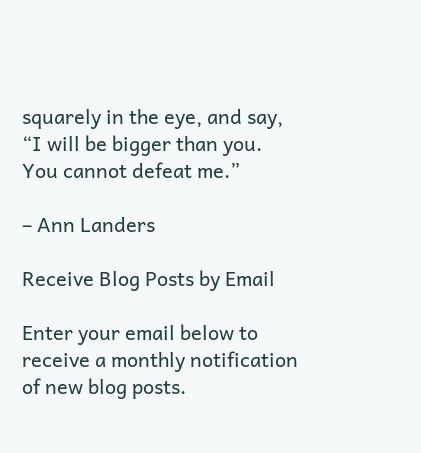squarely in the eye, and say, “I will be bigger than you. You cannot defeat me.”

– Ann Landers

Receive Blog Posts by Email

Enter your email below to receive a monthly notification of new blog posts.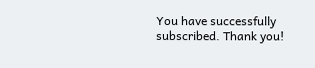You have successfully subscribed. Thank you!